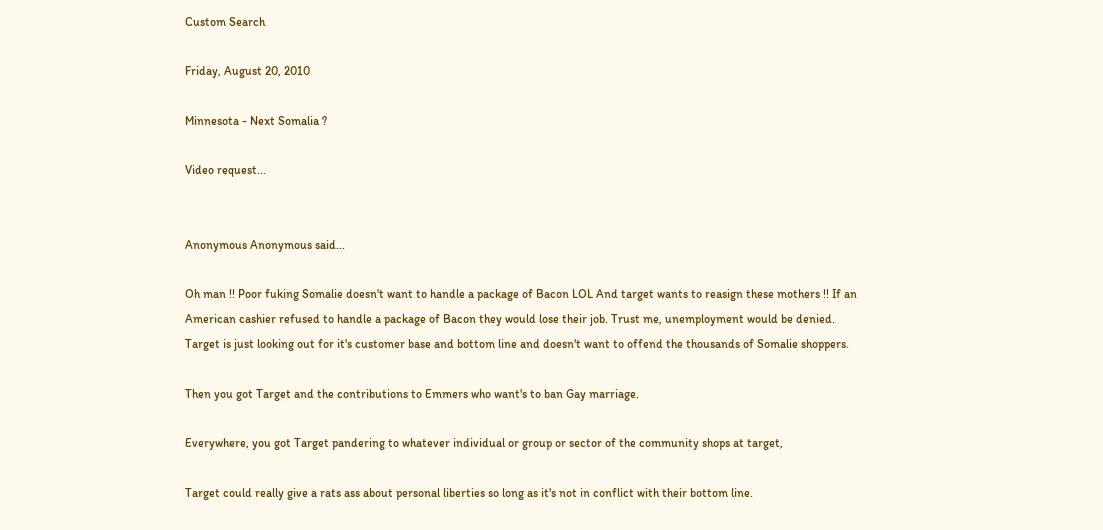Custom Search

Friday, August 20, 2010

Minnesota - Next Somalia ?

Video request...


Anonymous Anonymous said...

Oh man !! Poor fuking Somalie doesn't want to handle a package of Bacon LOL And target wants to reasign these mothers !! If an American cashier refused to handle a package of Bacon they would lose their job. Trust me, unemployment would be denied. Target is just looking out for it's customer base and bottom line and doesn't want to offend the thousands of Somalie shoppers.

Then you got Target and the contributions to Emmers who want's to ban Gay marriage.

Everywhere, you got Target pandering to whatever individual or group or sector of the community shops at target,

Target could really give a rats ass about personal liberties so long as it's not in conflict with their bottom line.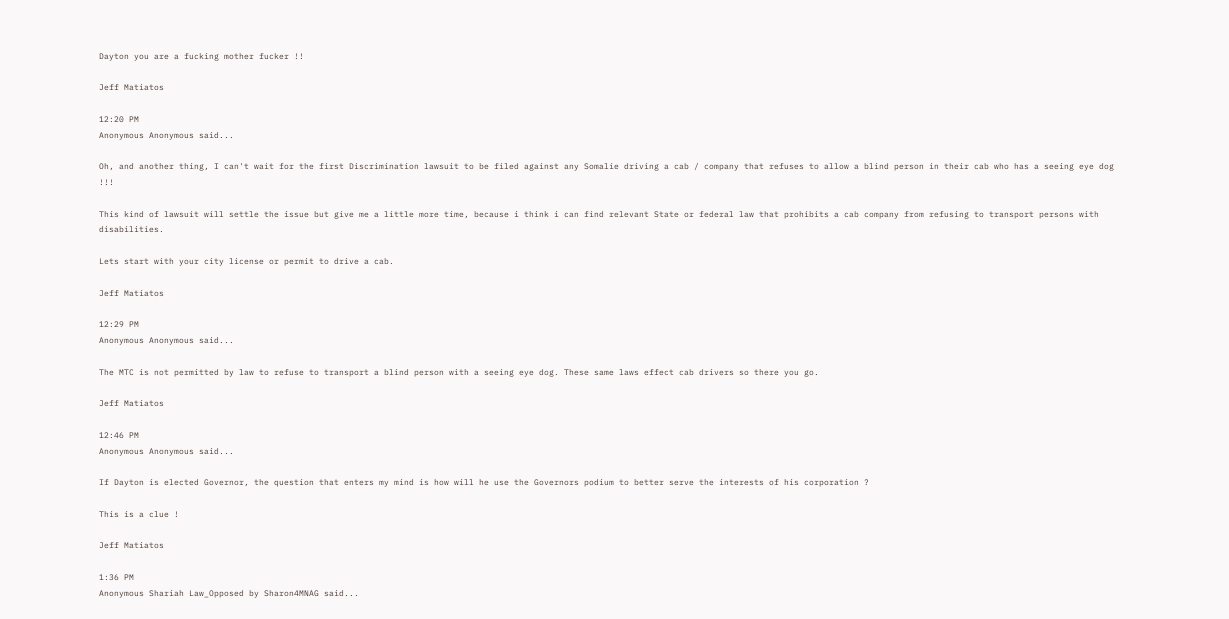Dayton you are a fucking mother fucker !!

Jeff Matiatos

12:20 PM
Anonymous Anonymous said...

Oh, and another thing, I can't wait for the first Discrimination lawsuit to be filed against any Somalie driving a cab / company that refuses to allow a blind person in their cab who has a seeing eye dog !!!

This kind of lawsuit will settle the issue but give me a little more time, because i think i can find relevant State or federal law that prohibits a cab company from refusing to transport persons with disabilities.

Lets start with your city license or permit to drive a cab.

Jeff Matiatos

12:29 PM
Anonymous Anonymous said...

The MTC is not permitted by law to refuse to transport a blind person with a seeing eye dog. These same laws effect cab drivers so there you go.

Jeff Matiatos

12:46 PM
Anonymous Anonymous said...

If Dayton is elected Governor, the question that enters my mind is how will he use the Governors podium to better serve the interests of his corporation ?

This is a clue !

Jeff Matiatos

1:36 PM
Anonymous Shariah Law_Opposed by Sharon4MNAG said...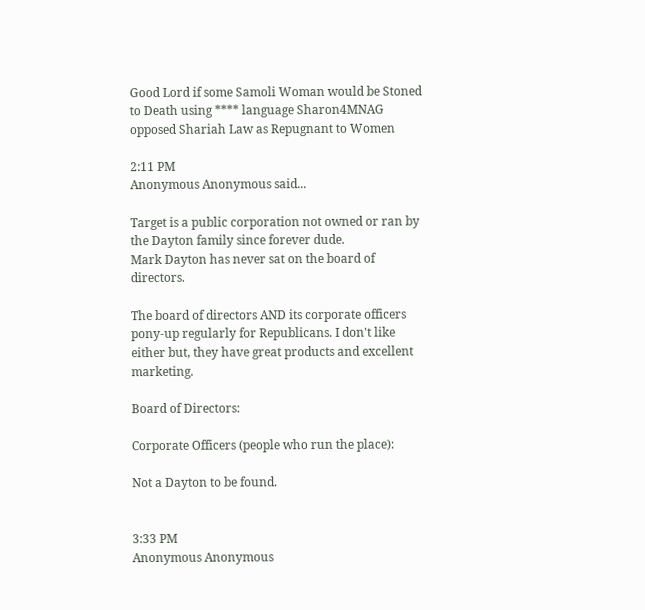Good Lord if some Samoli Woman would be Stoned to Death using **** language Sharon4MNAG opposed Shariah Law as Repugnant to Women

2:11 PM
Anonymous Anonymous said...

Target is a public corporation not owned or ran by the Dayton family since forever dude.
Mark Dayton has never sat on the board of directors.

The board of directors AND its corporate officers pony-up regularly for Republicans. I don't like either but, they have great products and excellent marketing.

Board of Directors:

Corporate Officers (people who run the place):

Not a Dayton to be found.


3:33 PM
Anonymous Anonymous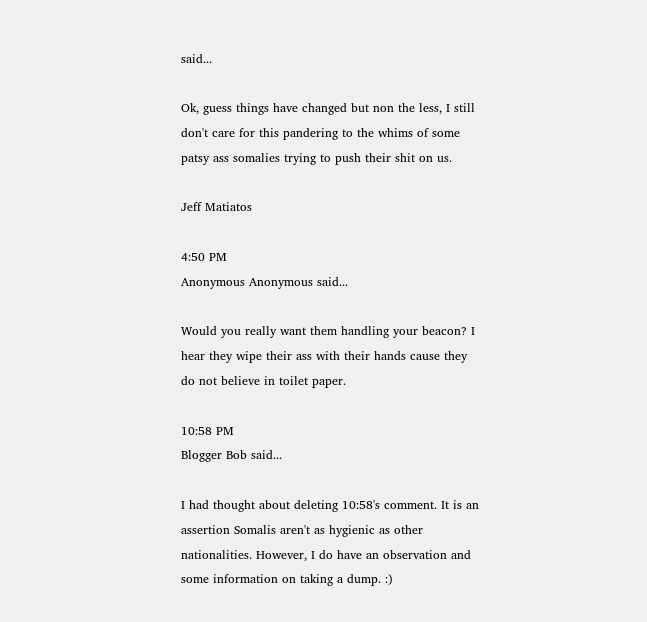said...

Ok, guess things have changed but non the less, I still don't care for this pandering to the whims of some patsy ass somalies trying to push their shit on us.

Jeff Matiatos

4:50 PM
Anonymous Anonymous said...

Would you really want them handling your beacon? I hear they wipe their ass with their hands cause they do not believe in toilet paper.

10:58 PM
Blogger Bob said...

I had thought about deleting 10:58's comment. It is an assertion Somalis aren't as hygienic as other nationalities. However, I do have an observation and some information on taking a dump. :)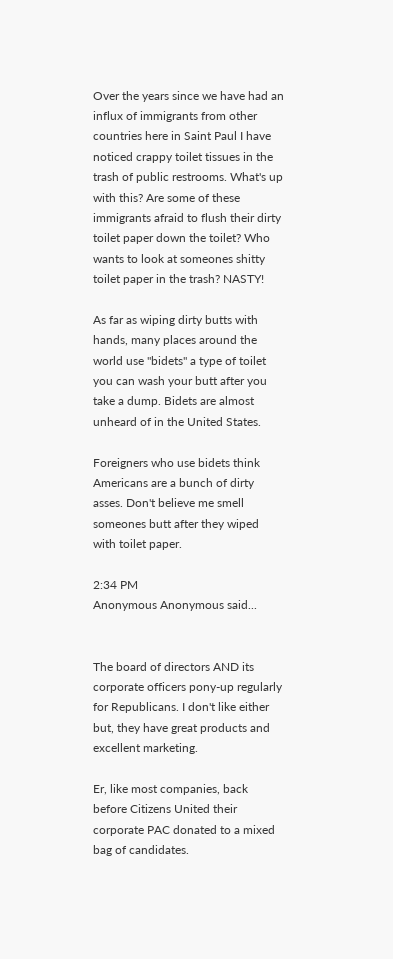Over the years since we have had an influx of immigrants from other countries here in Saint Paul I have noticed crappy toilet tissues in the trash of public restrooms. What's up with this? Are some of these immigrants afraid to flush their dirty toilet paper down the toilet? Who wants to look at someones shitty toilet paper in the trash? NASTY!

As far as wiping dirty butts with hands, many places around the world use "bidets" a type of toilet you can wash your butt after you take a dump. Bidets are almost unheard of in the United States.

Foreigners who use bidets think Americans are a bunch of dirty asses. Don't believe me smell someones butt after they wiped with toilet paper.

2:34 PM
Anonymous Anonymous said...


The board of directors AND its corporate officers pony-up regularly for Republicans. I don't like either but, they have great products and excellent marketing.

Er, like most companies, back before Citizens United their corporate PAC donated to a mixed bag of candidates.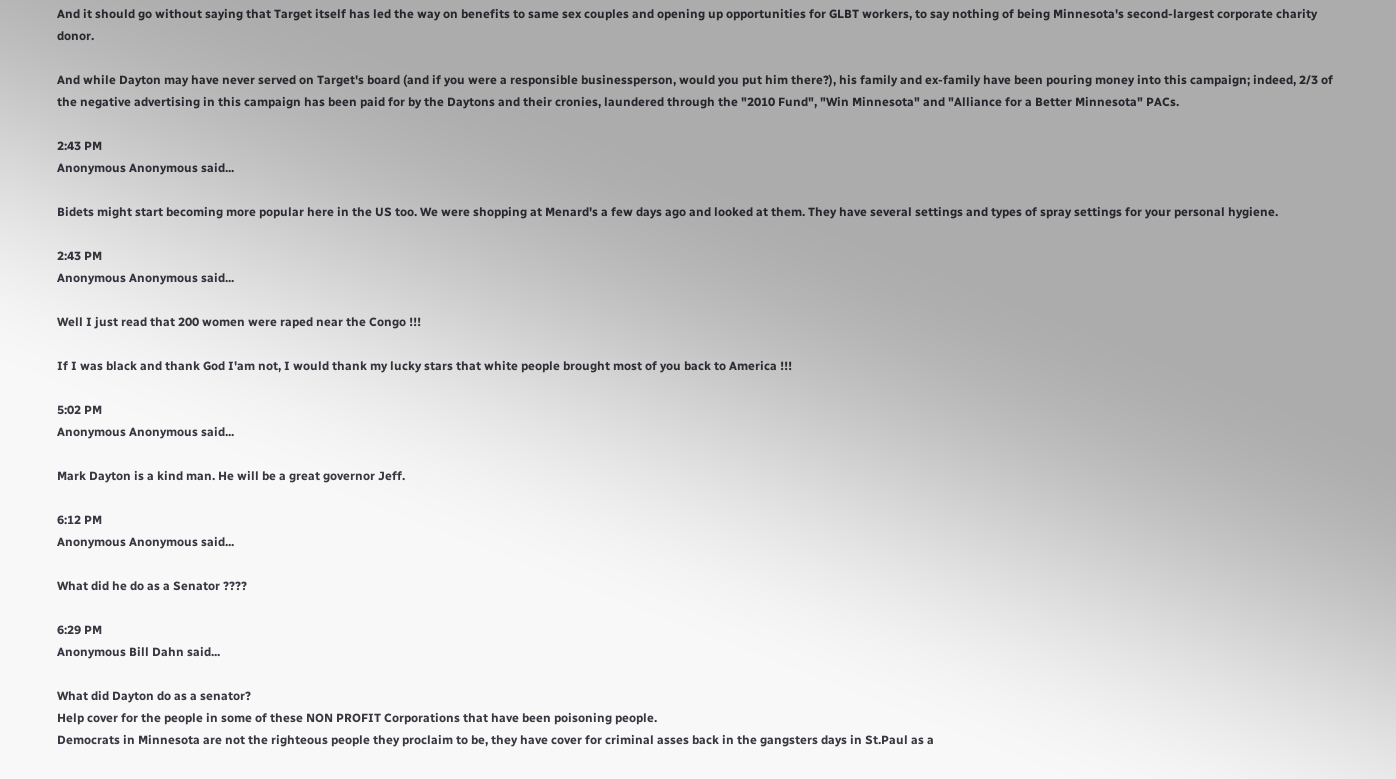And it should go without saying that Target itself has led the way on benefits to same sex couples and opening up opportunities for GLBT workers, to say nothing of being Minnesota's second-largest corporate charity donor.

And while Dayton may have never served on Target's board (and if you were a responsible businessperson, would you put him there?), his family and ex-family have been pouring money into this campaign; indeed, 2/3 of the negative advertising in this campaign has been paid for by the Daytons and their cronies, laundered through the "2010 Fund", "Win Minnesota" and "Alliance for a Better Minnesota" PACs.

2:43 PM
Anonymous Anonymous said...

Bidets might start becoming more popular here in the US too. We were shopping at Menard's a few days ago and looked at them. They have several settings and types of spray settings for your personal hygiene.

2:43 PM
Anonymous Anonymous said...

Well I just read that 200 women were raped near the Congo !!!

If I was black and thank God I'am not, I would thank my lucky stars that white people brought most of you back to America !!!

5:02 PM
Anonymous Anonymous said...

Mark Dayton is a kind man. He will be a great governor Jeff.

6:12 PM
Anonymous Anonymous said...

What did he do as a Senator ????

6:29 PM
Anonymous Bill Dahn said...

What did Dayton do as a senator?
Help cover for the people in some of these NON PROFIT Corporations that have been poisoning people.
Democrats in Minnesota are not the righteous people they proclaim to be, they have cover for criminal asses back in the gangsters days in St.Paul as a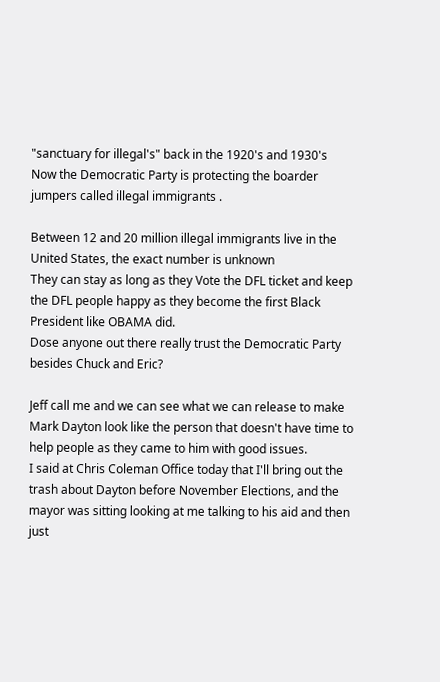"sanctuary for illegal's" back in the 1920's and 1930's
Now the Democratic Party is protecting the boarder jumpers called illegal immigrants .

Between 12 and 20 million illegal immigrants live in the United States, the exact number is unknown
They can stay as long as they Vote the DFL ticket and keep the DFL people happy as they become the first Black President like OBAMA did.
Dose anyone out there really trust the Democratic Party besides Chuck and Eric?

Jeff call me and we can see what we can release to make Mark Dayton look like the person that doesn't have time to help people as they came to him with good issues.
I said at Chris Coleman Office today that I'll bring out the trash about Dayton before November Elections, and the mayor was sitting looking at me talking to his aid and then just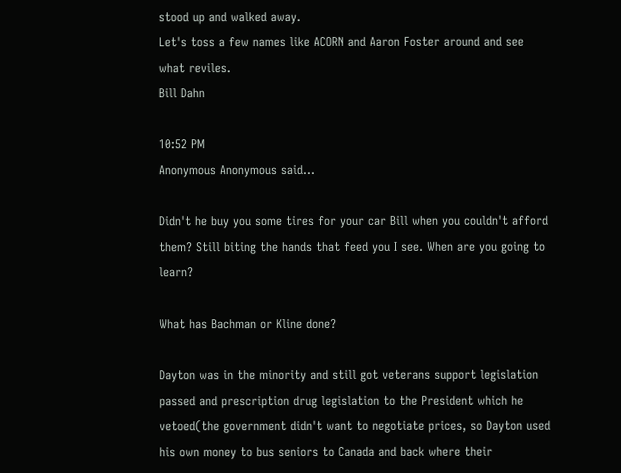stood up and walked away.
Let's toss a few names like ACORN and Aaron Foster around and see what reviles.
Bill Dahn

10:52 PM
Anonymous Anonymous said...

Didn't he buy you some tires for your car Bill when you couldn't afford them? Still biting the hands that feed you I see. When are you going to learn?

What has Bachman or Kline done?

Dayton was in the minority and still got veterans support legislation passed and prescription drug legislation to the President which he vetoed(the government didn't want to negotiate prices, so Dayton used his own money to bus seniors to Canada and back where their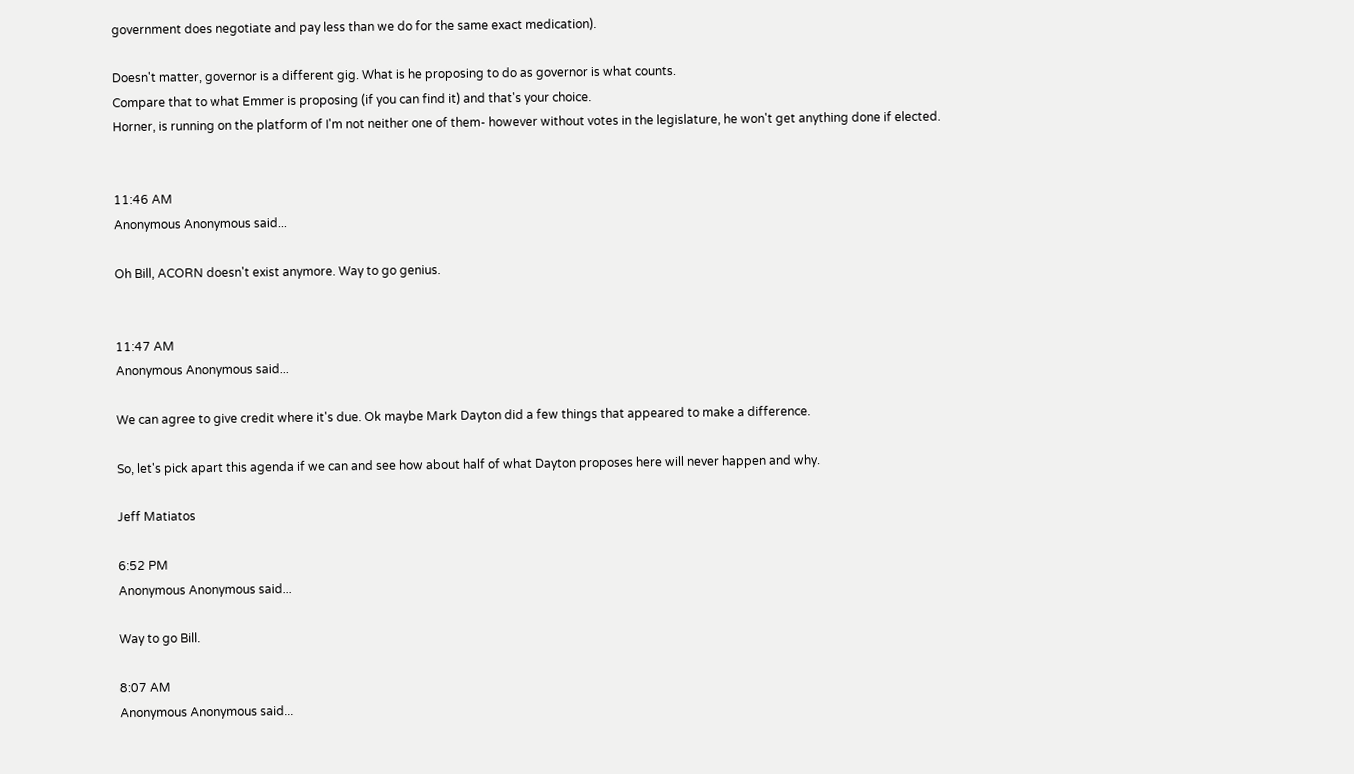government does negotiate and pay less than we do for the same exact medication).

Doesn't matter, governor is a different gig. What is he proposing to do as governor is what counts.
Compare that to what Emmer is proposing (if you can find it) and that's your choice.
Horner, is running on the platform of I'm not neither one of them- however without votes in the legislature, he won't get anything done if elected.


11:46 AM
Anonymous Anonymous said...

Oh Bill, ACORN doesn't exist anymore. Way to go genius.


11:47 AM
Anonymous Anonymous said...

We can agree to give credit where it's due. Ok maybe Mark Dayton did a few things that appeared to make a difference.

So, let's pick apart this agenda if we can and see how about half of what Dayton proposes here will never happen and why.

Jeff Matiatos

6:52 PM
Anonymous Anonymous said...

Way to go Bill.

8:07 AM
Anonymous Anonymous said...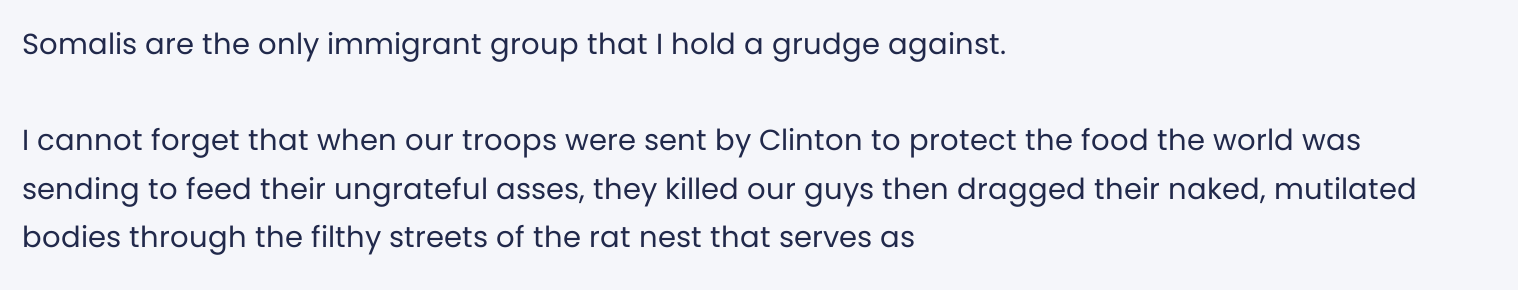Somalis are the only immigrant group that I hold a grudge against.

I cannot forget that when our troops were sent by Clinton to protect the food the world was sending to feed their ungrateful asses, they killed our guys then dragged their naked, mutilated bodies through the filthy streets of the rat nest that serves as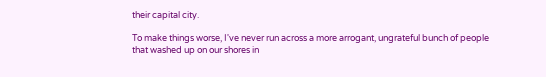their capital city.

To make things worse, I've never run across a more arrogant, ungrateful bunch of people that washed up on our shores in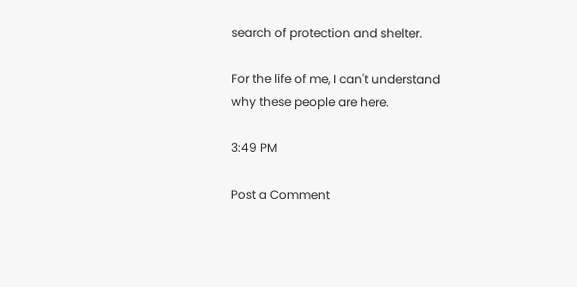search of protection and shelter.

For the life of me, I can't understand why these people are here.

3:49 PM

Post a Comment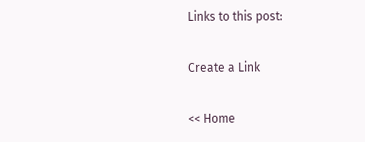Links to this post:

Create a Link

<< Home